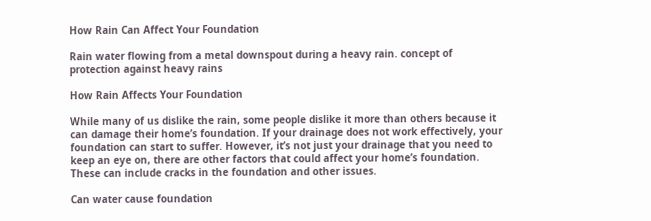How Rain Can Affect Your Foundation

Rain water flowing from a metal downspout during a heavy rain. concept of protection against heavy rains

How Rain Affects Your Foundation

While many of us dislike the rain, some people dislike it more than others because it can damage their home’s foundation. If your drainage does not work effectively, your foundation can start to suffer. However, it’s not just your drainage that you need to keep an eye on, there are other factors that could affect your home’s foundation. These can include cracks in the foundation and other issues.

Can water cause foundation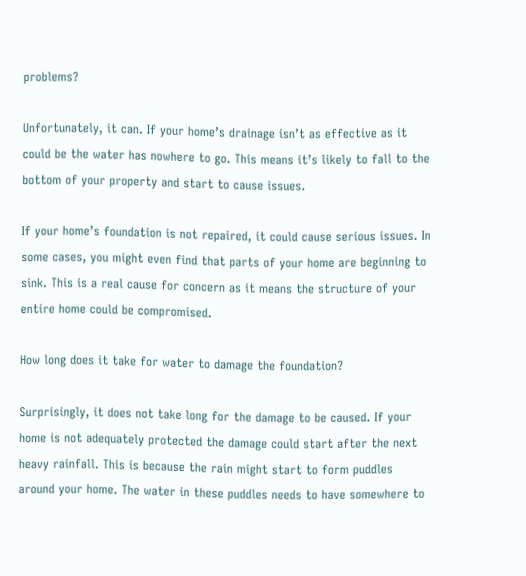problems?

Unfortunately, it can. If your home’s drainage isn’t as effective as it could be the water has nowhere to go. This means it’s likely to fall to the bottom of your property and start to cause issues.

If your home’s foundation is not repaired, it could cause serious issues. In some cases, you might even find that parts of your home are beginning to sink. This is a real cause for concern as it means the structure of your entire home could be compromised.

How long does it take for water to damage the foundation?

Surprisingly, it does not take long for the damage to be caused. If your home is not adequately protected the damage could start after the next heavy rainfall. This is because the rain might start to form puddles around your home. The water in these puddles needs to have somewhere to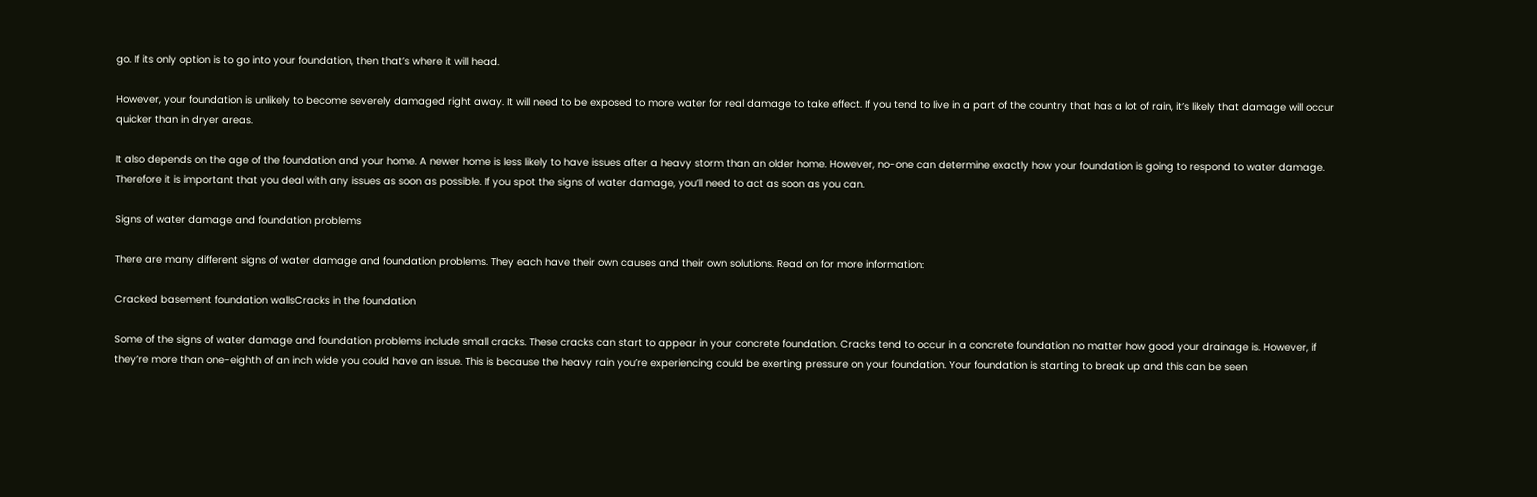go. If its only option is to go into your foundation, then that’s where it will head.

However, your foundation is unlikely to become severely damaged right away. It will need to be exposed to more water for real damage to take effect. If you tend to live in a part of the country that has a lot of rain, it’s likely that damage will occur quicker than in dryer areas.

It also depends on the age of the foundation and your home. A newer home is less likely to have issues after a heavy storm than an older home. However, no-one can determine exactly how your foundation is going to respond to water damage. Therefore it is important that you deal with any issues as soon as possible. If you spot the signs of water damage, you’ll need to act as soon as you can.

Signs of water damage and foundation problems

There are many different signs of water damage and foundation problems. They each have their own causes and their own solutions. Read on for more information:

Cracked basement foundation wallsCracks in the foundation

Some of the signs of water damage and foundation problems include small cracks. These cracks can start to appear in your concrete foundation. Cracks tend to occur in a concrete foundation no matter how good your drainage is. However, if they’re more than one-eighth of an inch wide you could have an issue. This is because the heavy rain you’re experiencing could be exerting pressure on your foundation. Your foundation is starting to break up and this can be seen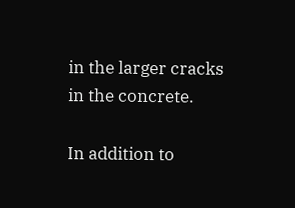in the larger cracks in the concrete.

In addition to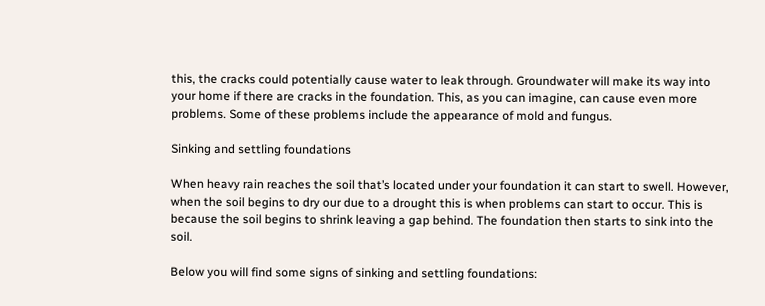this, the cracks could potentially cause water to leak through. Groundwater will make its way into your home if there are cracks in the foundation. This, as you can imagine, can cause even more problems. Some of these problems include the appearance of mold and fungus.

Sinking and settling foundations

When heavy rain reaches the soil that’s located under your foundation it can start to swell. However, when the soil begins to dry our due to a drought this is when problems can start to occur. This is because the soil begins to shrink leaving a gap behind. The foundation then starts to sink into the soil.

Below you will find some signs of sinking and settling foundations: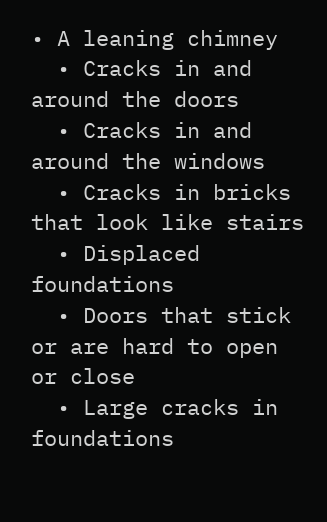• A leaning chimney
  • Cracks in and around the doors
  • Cracks in and around the windows
  • Cracks in bricks that look like stairs
  • Displaced foundations
  • Doors that stick or are hard to open or close
  • Large cracks in foundations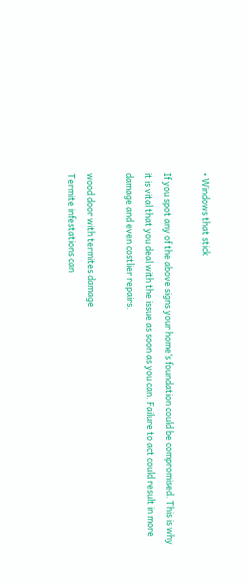• Windows that stick

If you spot any of the above signs your home’s foundation could be compromised. This is why it is vital that you deal with the issue as soon as you can. Failure to act could result in more damage and even costlier repairs.

wood door with termites damage
Termite infestations can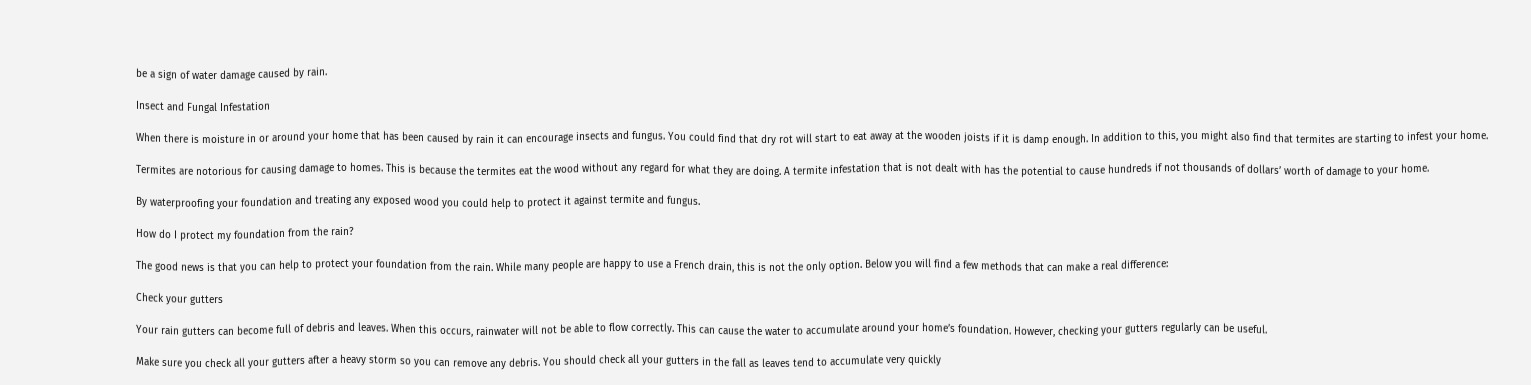be a sign of water damage caused by rain.

Insect and Fungal Infestation

When there is moisture in or around your home that has been caused by rain it can encourage insects and fungus. You could find that dry rot will start to eat away at the wooden joists if it is damp enough. In addition to this, you might also find that termites are starting to infest your home.

Termites are notorious for causing damage to homes. This is because the termites eat the wood without any regard for what they are doing. A termite infestation that is not dealt with has the potential to cause hundreds if not thousands of dollars’ worth of damage to your home.

By waterproofing your foundation and treating any exposed wood you could help to protect it against termite and fungus.

How do I protect my foundation from the rain?

The good news is that you can help to protect your foundation from the rain. While many people are happy to use a French drain, this is not the only option. Below you will find a few methods that can make a real difference:

Check your gutters

Your rain gutters can become full of debris and leaves. When this occurs, rainwater will not be able to flow correctly. This can cause the water to accumulate around your home’s foundation. However, checking your gutters regularly can be useful.

Make sure you check all your gutters after a heavy storm so you can remove any debris. You should check all your gutters in the fall as leaves tend to accumulate very quickly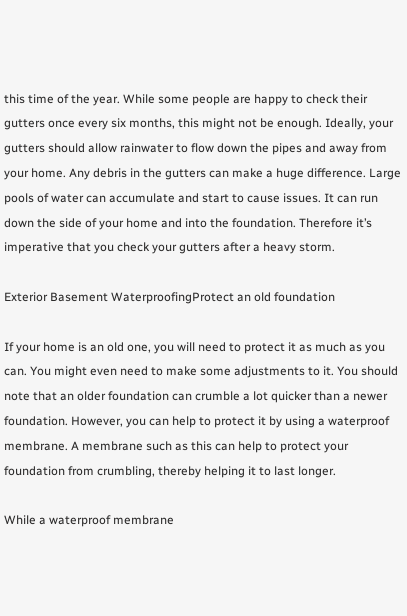this time of the year. While some people are happy to check their gutters once every six months, this might not be enough. Ideally, your gutters should allow rainwater to flow down the pipes and away from your home. Any debris in the gutters can make a huge difference. Large pools of water can accumulate and start to cause issues. It can run down the side of your home and into the foundation. Therefore it’s imperative that you check your gutters after a heavy storm.

Exterior Basement WaterproofingProtect an old foundation

If your home is an old one, you will need to protect it as much as you can. You might even need to make some adjustments to it. You should note that an older foundation can crumble a lot quicker than a newer foundation. However, you can help to protect it by using a waterproof membrane. A membrane such as this can help to protect your foundation from crumbling, thereby helping it to last longer.

While a waterproof membrane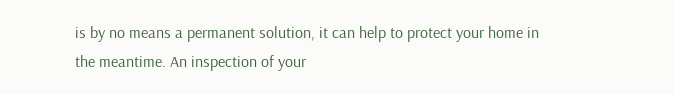is by no means a permanent solution, it can help to protect your home in the meantime. An inspection of your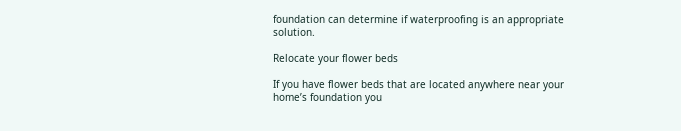foundation can determine if waterproofing is an appropriate solution.

Relocate your flower beds

If you have flower beds that are located anywhere near your home’s foundation you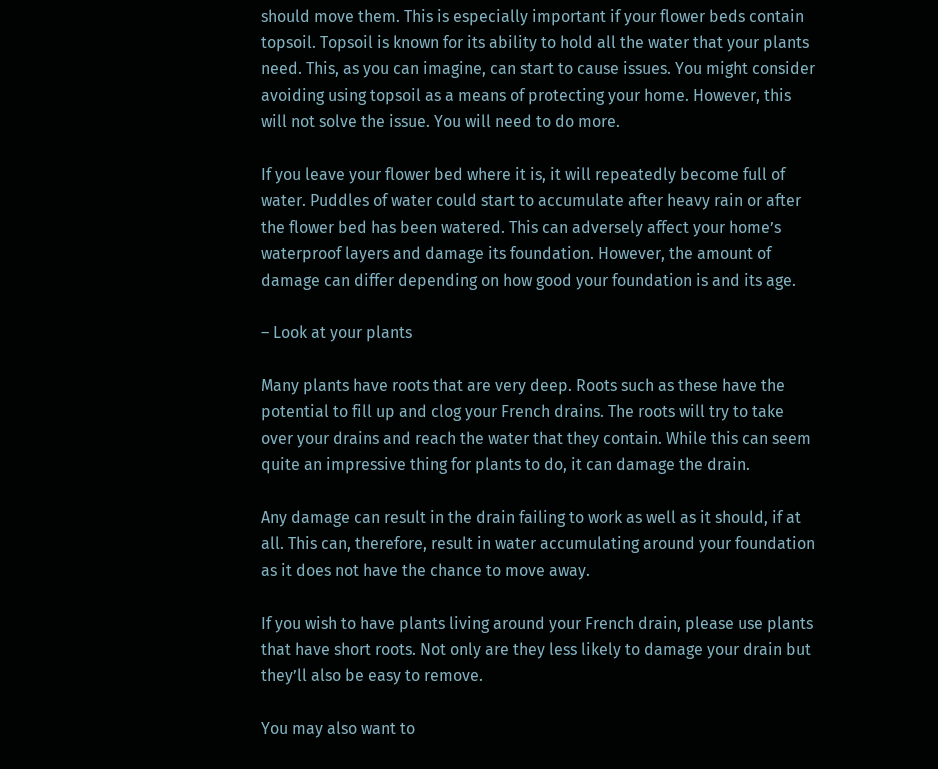should move them. This is especially important if your flower beds contain topsoil. Topsoil is known for its ability to hold all the water that your plants need. This, as you can imagine, can start to cause issues. You might consider avoiding using topsoil as a means of protecting your home. However, this will not solve the issue. You will need to do more.

If you leave your flower bed where it is, it will repeatedly become full of water. Puddles of water could start to accumulate after heavy rain or after the flower bed has been watered. This can adversely affect your home’s waterproof layers and damage its foundation. However, the amount of damage can differ depending on how good your foundation is and its age.

– Look at your plants

Many plants have roots that are very deep. Roots such as these have the potential to fill up and clog your French drains. The roots will try to take over your drains and reach the water that they contain. While this can seem quite an impressive thing for plants to do, it can damage the drain.

Any damage can result in the drain failing to work as well as it should, if at all. This can, therefore, result in water accumulating around your foundation as it does not have the chance to move away.

If you wish to have plants living around your French drain, please use plants that have short roots. Not only are they less likely to damage your drain but they’ll also be easy to remove.

You may also want to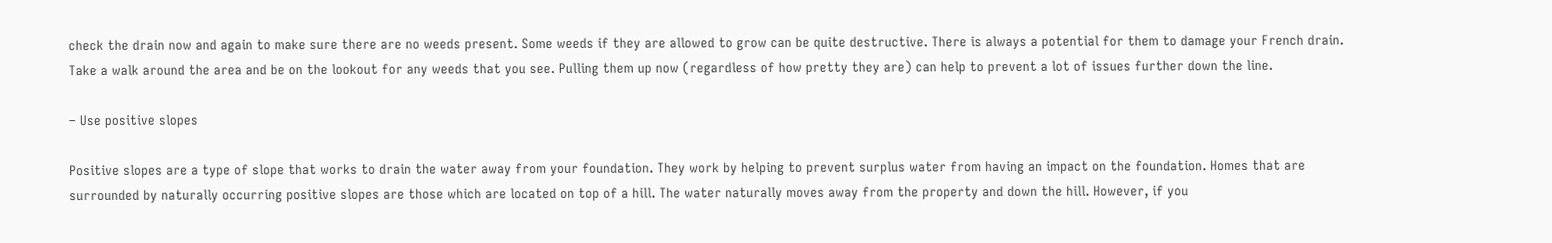check the drain now and again to make sure there are no weeds present. Some weeds if they are allowed to grow can be quite destructive. There is always a potential for them to damage your French drain. Take a walk around the area and be on the lookout for any weeds that you see. Pulling them up now (regardless of how pretty they are) can help to prevent a lot of issues further down the line.

– Use positive slopes

Positive slopes are a type of slope that works to drain the water away from your foundation. They work by helping to prevent surplus water from having an impact on the foundation. Homes that are surrounded by naturally occurring positive slopes are those which are located on top of a hill. The water naturally moves away from the property and down the hill. However, if you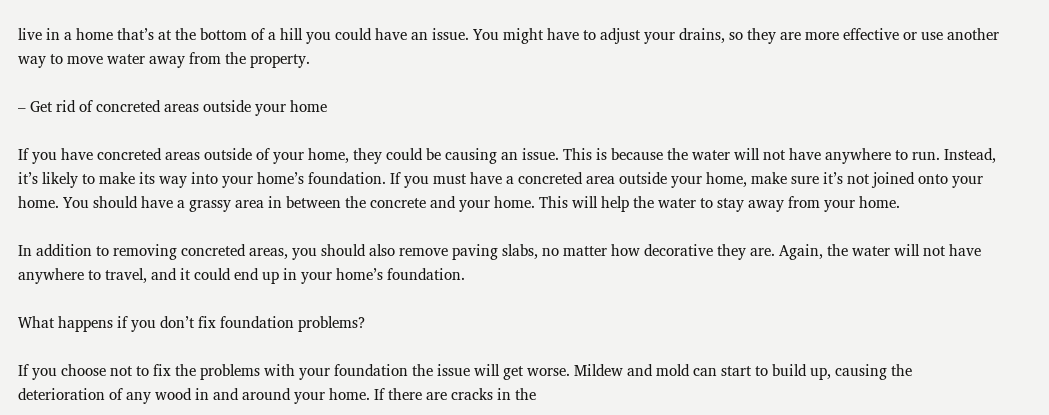live in a home that’s at the bottom of a hill you could have an issue. You might have to adjust your drains, so they are more effective or use another way to move water away from the property.

– Get rid of concreted areas outside your home

If you have concreted areas outside of your home, they could be causing an issue. This is because the water will not have anywhere to run. Instead, it’s likely to make its way into your home’s foundation. If you must have a concreted area outside your home, make sure it’s not joined onto your home. You should have a grassy area in between the concrete and your home. This will help the water to stay away from your home.

In addition to removing concreted areas, you should also remove paving slabs, no matter how decorative they are. Again, the water will not have anywhere to travel, and it could end up in your home’s foundation.

What happens if you don’t fix foundation problems?

If you choose not to fix the problems with your foundation the issue will get worse. Mildew and mold can start to build up, causing the deterioration of any wood in and around your home. If there are cracks in the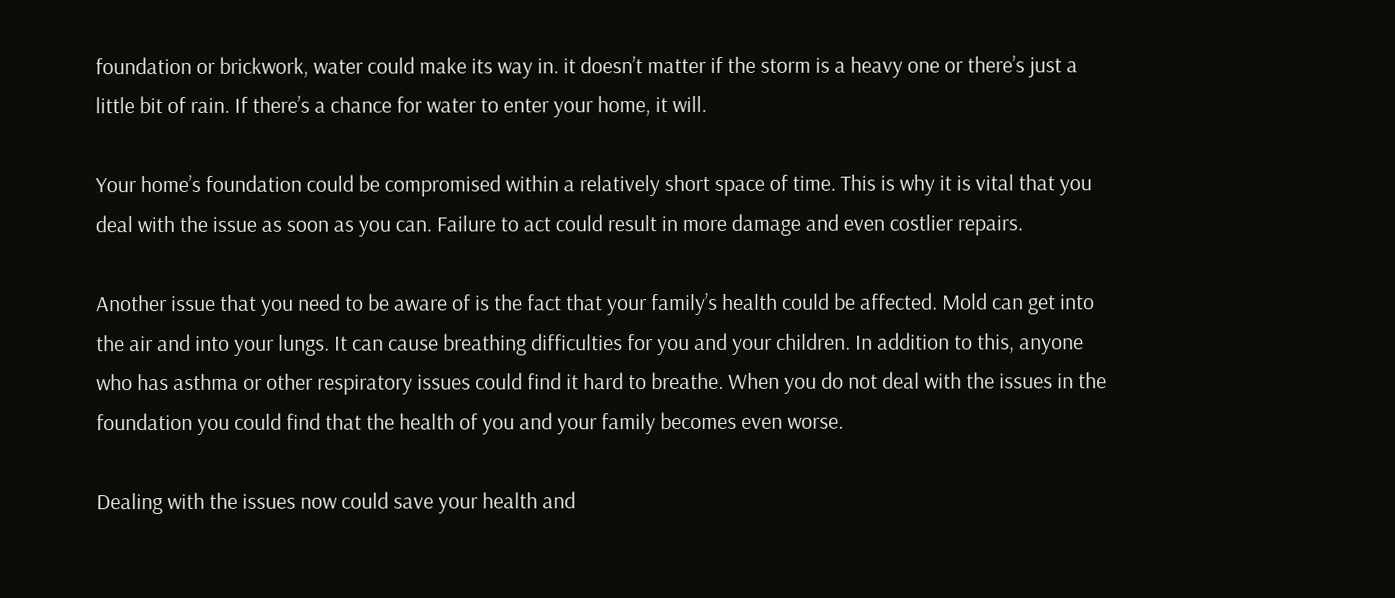foundation or brickwork, water could make its way in. it doesn’t matter if the storm is a heavy one or there’s just a little bit of rain. If there’s a chance for water to enter your home, it will.

Your home’s foundation could be compromised within a relatively short space of time. This is why it is vital that you deal with the issue as soon as you can. Failure to act could result in more damage and even costlier repairs.

Another issue that you need to be aware of is the fact that your family’s health could be affected. Mold can get into the air and into your lungs. It can cause breathing difficulties for you and your children. In addition to this, anyone who has asthma or other respiratory issues could find it hard to breathe. When you do not deal with the issues in the foundation you could find that the health of you and your family becomes even worse.

Dealing with the issues now could save your health and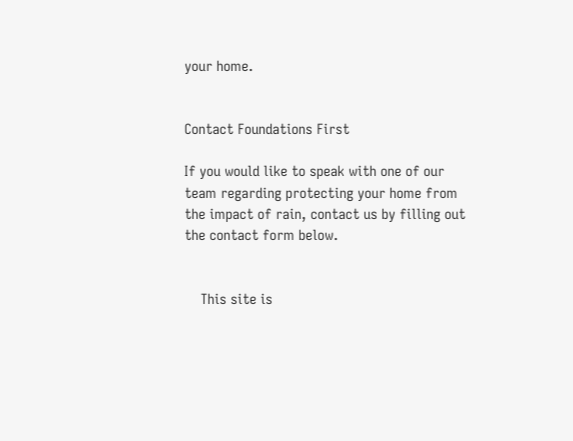your home.


Contact Foundations First

If you would like to speak with one of our team regarding protecting your home from the impact of rain, contact us by filling out the contact form below.


    This site is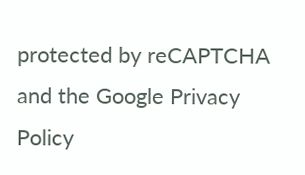protected by reCAPTCHA and the Google Privacy Policy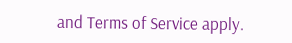and Terms of Service apply.